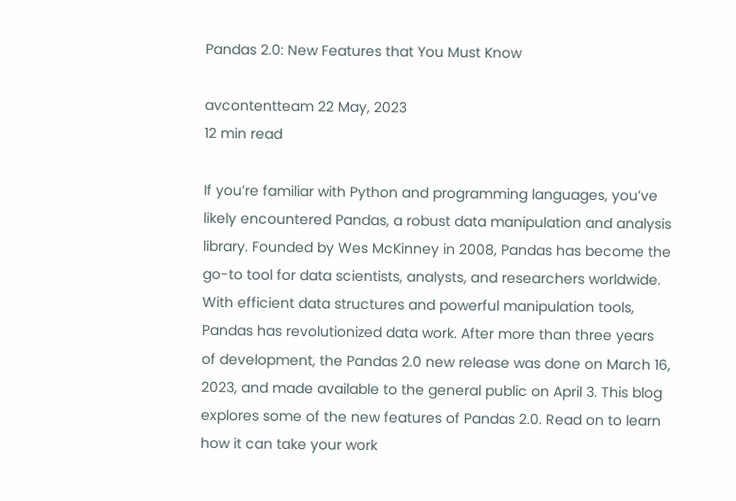Pandas 2.0: New Features that You Must Know

avcontentteam 22 May, 2023
12 min read

If you’re familiar with Python and programming languages, you’ve likely encountered Pandas, a robust data manipulation and analysis library. Founded by Wes McKinney in 2008, Pandas has become the go-to tool for data scientists, analysts, and researchers worldwide. With efficient data structures and powerful manipulation tools, Pandas has revolutionized data work. After more than three years of development, the Pandas 2.0 new release was done on March 16, 2023, and made available to the general public on April 3. This blog explores some of the new features of Pandas 2.0. Read on to learn how it can take your work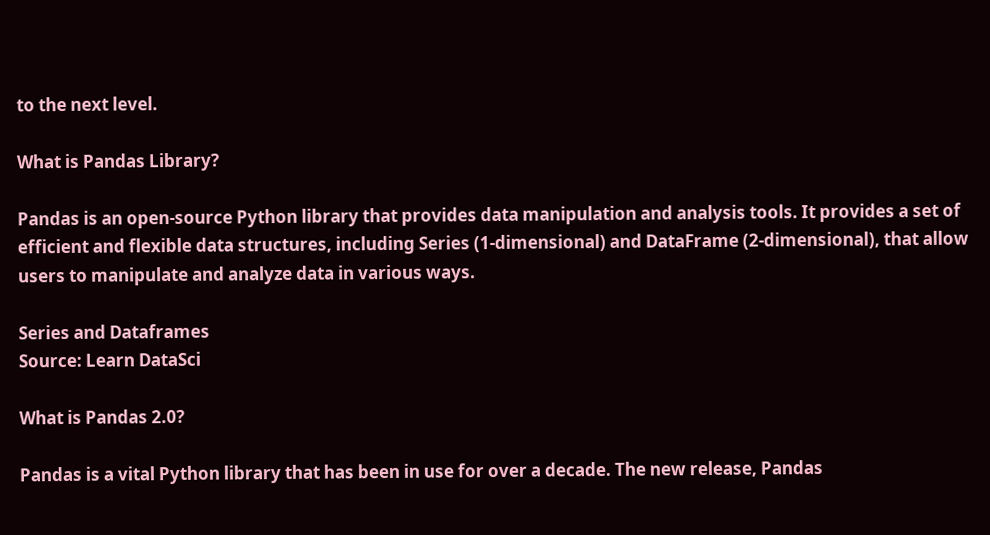to the next level.

What is Pandas Library?

Pandas is an open-source Python library that provides data manipulation and analysis tools. It provides a set of efficient and flexible data structures, including Series (1-dimensional) and DataFrame (2-dimensional), that allow users to manipulate and analyze data in various ways.

Series and Dataframes
Source: Learn DataSci

What is Pandas 2.0?

Pandas is a vital Python library that has been in use for over a decade. The new release, Pandas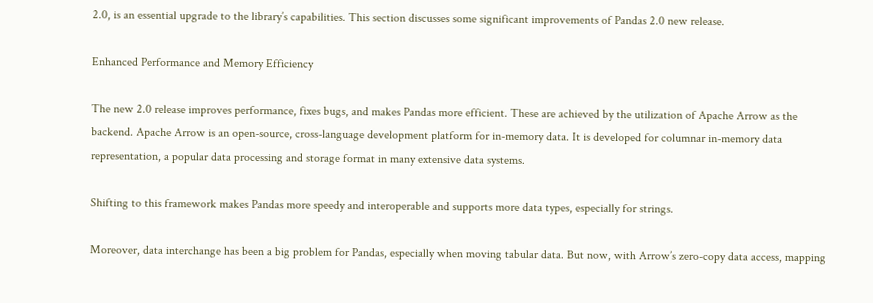2.0, is an essential upgrade to the library’s capabilities. This section discusses some significant improvements of Pandas 2.0 new release.

Enhanced Performance and Memory Efficiency

The new 2.0 release improves performance, fixes bugs, and makes Pandas more efficient. These are achieved by the utilization of Apache Arrow as the backend. Apache Arrow is an open-source, cross-language development platform for in-memory data. It is developed for columnar in-memory data representation, a popular data processing and storage format in many extensive data systems.

Shifting to this framework makes Pandas more speedy and interoperable and supports more data types, especially for strings.

Moreover, data interchange has been a big problem for Pandas, especially when moving tabular data. But now, with Arrow’s zero-copy data access, mapping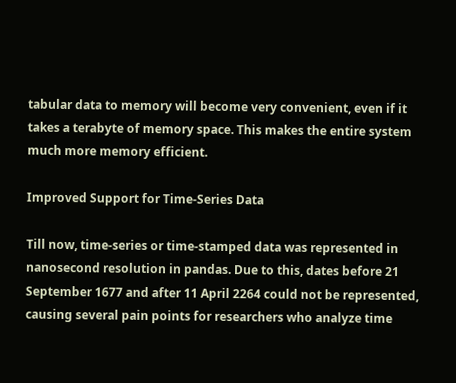tabular data to memory will become very convenient, even if it takes a terabyte of memory space. This makes the entire system much more memory efficient.

Improved Support for Time-Series Data

Till now, time-series or time-stamped data was represented in nanosecond resolution in pandas. Due to this, dates before 21 September 1677 and after 11 April 2264 could not be represented, causing several pain points for researchers who analyze time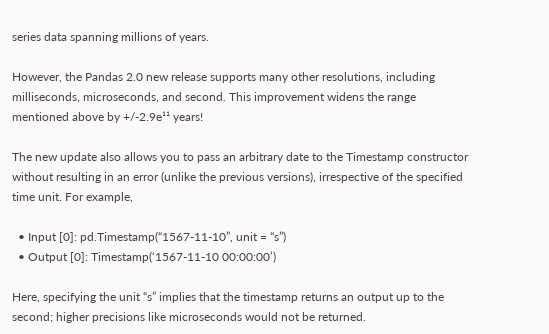series data spanning millions of years.

However, the Pandas 2.0 new release supports many other resolutions, including milliseconds, microseconds, and second. This improvement widens the range mentioned above by +/-2.9e¹¹ years!

The new update also allows you to pass an arbitrary date to the Timestamp constructor without resulting in an error (unlike the previous versions), irrespective of the specified time unit. For example,

  • Input [0]: pd.Timestamp(“1567-11-10”, unit = “s”)
  • Output [0]: Timestamp(‘1567-11-10 00:00:00’)

Here, specifying the unit “s” implies that the timestamp returns an output up to the second; higher precisions like microseconds would not be returned.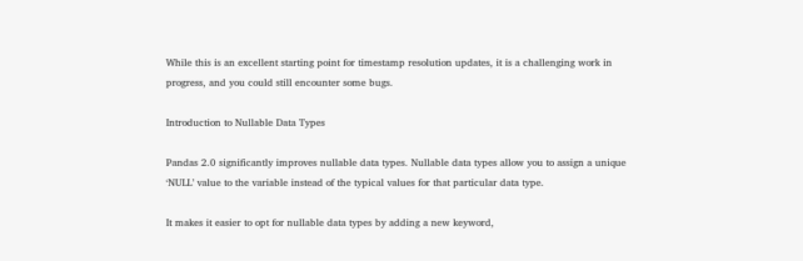While this is an excellent starting point for timestamp resolution updates, it is a challenging work in progress, and you could still encounter some bugs.

Introduction to Nullable Data Types

Pandas 2.0 significantly improves nullable data types. Nullable data types allow you to assign a unique ‘NULL’ value to the variable instead of the typical values for that particular data type.

It makes it easier to opt for nullable data types by adding a new keyword,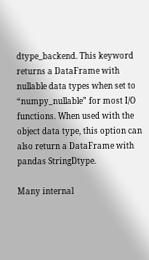dtype_backend. This keyword returns a DataFrame with nullable data types when set to “numpy_nullable” for most I/O functions. When used with the object data type, this option can also return a DataFrame with pandas StringDtype.

Many internal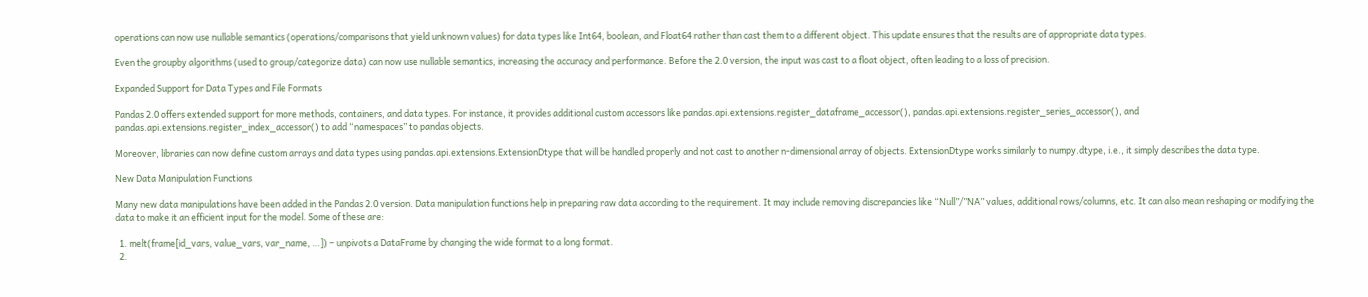operations can now use nullable semantics (operations/comparisons that yield unknown values) for data types like Int64, boolean, and Float64 rather than cast them to a different object. This update ensures that the results are of appropriate data types.

Even the groupby algorithms (used to group/categorize data) can now use nullable semantics, increasing the accuracy and performance. Before the 2.0 version, the input was cast to a float object, often leading to a loss of precision.

Expanded Support for Data Types and File Formats

Pandas 2.0 offers extended support for more methods, containers, and data types. For instance, it provides additional custom accessors like pandas.api.extensions.register_dataframe_accessor(), pandas.api.extensions.register_series_accessor(), and pandas.api.extensions.register_index_accessor() to add “namespaces” to pandas objects.

Moreover, libraries can now define custom arrays and data types using pandas.api.extensions.ExtensionDtype that will be handled properly and not cast to another n-dimensional array of objects. ExtensionDtype works similarly to numpy.dtype, i.e., it simply describes the data type.

New Data Manipulation Functions

Many new data manipulations have been added in the Pandas 2.0 version. Data manipulation functions help in preparing raw data according to the requirement. It may include removing discrepancies like “Null”/”NA” values, additional rows/columns, etc. It can also mean reshaping or modifying the data to make it an efficient input for the model. Some of these are:

  1. melt(frame[id_vars, value_vars, var_name, …]) – unpivots a DataFrame by changing the wide format to a long format.
  2.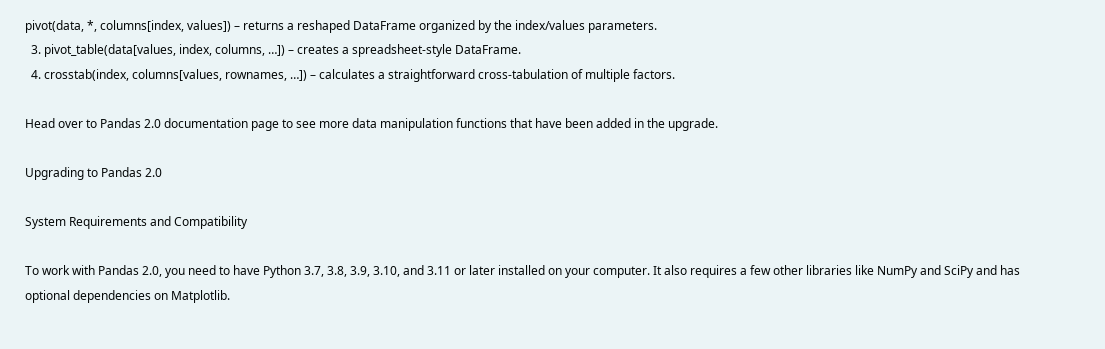pivot(data, *, columns[index, values]) – returns a reshaped DataFrame organized by the index/values parameters.
  3. pivot_table(data[values, index, columns, …]) – creates a spreadsheet-style DataFrame.
  4. crosstab(index, columns[values, rownames, …]) – calculates a straightforward cross-tabulation of multiple factors.

Head over to Pandas 2.0 documentation page to see more data manipulation functions that have been added in the upgrade.

Upgrading to Pandas 2.0

System Requirements and Compatibility

To work with Pandas 2.0, you need to have Python 3.7, 3.8, 3.9, 3.10, and 3.11 or later installed on your computer. It also requires a few other libraries like NumPy and SciPy and has optional dependencies on Matplotlib.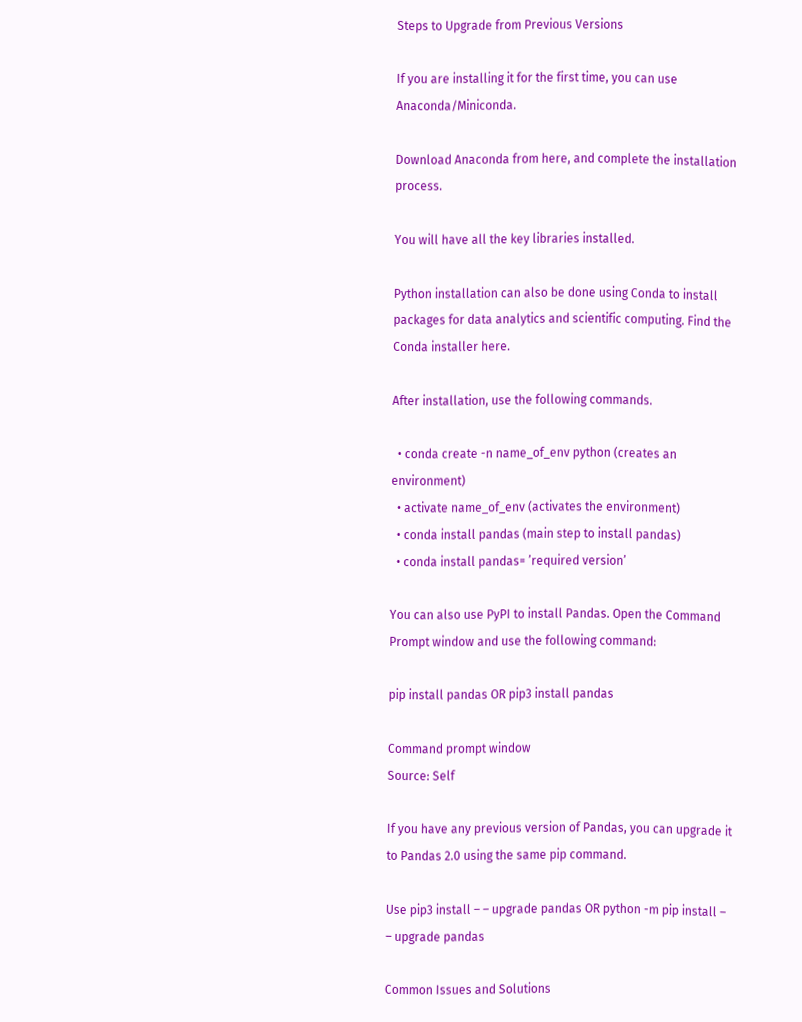Steps to Upgrade from Previous Versions

If you are installing it for the first time, you can use Anaconda/Miniconda.

Download Anaconda from here, and complete the installation process.

You will have all the key libraries installed.

Python installation can also be done using Conda to install packages for data analytics and scientific computing. Find the Conda installer here.

After installation, use the following commands.

  • conda create -n name_of_env python (creates an environment)
  • activate name_of_env (activates the environment)
  • conda install pandas (main step to install pandas)
  • conda install pandas= ’required version’

You can also use PyPI to install Pandas. Open the Command Prompt window and use the following command:

pip install pandas OR pip3 install pandas

Command prompt window
Source: Self

If you have any previous version of Pandas, you can upgrade it to Pandas 2.0 using the same pip command.

Use pip3 install – – upgrade pandas OR python -m pip install – – upgrade pandas

Common Issues and Solutions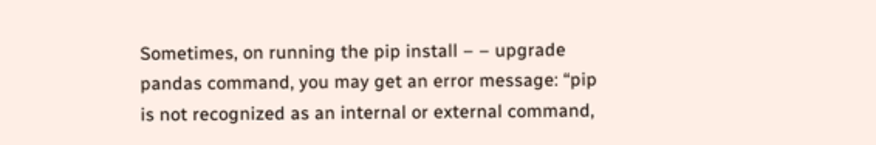Sometimes, on running the pip install – – upgrade pandas command, you may get an error message: “pip is not recognized as an internal or external command,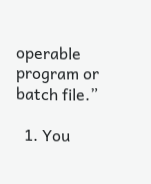operable program or batch file.”

  1. You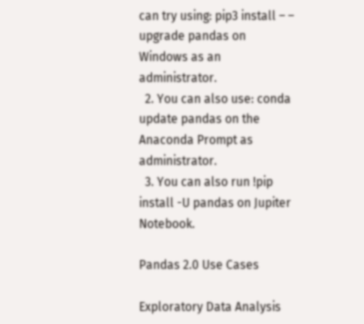can try using: pip3 install – – upgrade pandas on Windows as an administrator.
  2. You can also use: conda update pandas on the Anaconda Prompt as administrator.
  3. You can also run !pip install -U pandas on Jupiter Notebook.

Pandas 2.0 Use Cases

Exploratory Data Analysis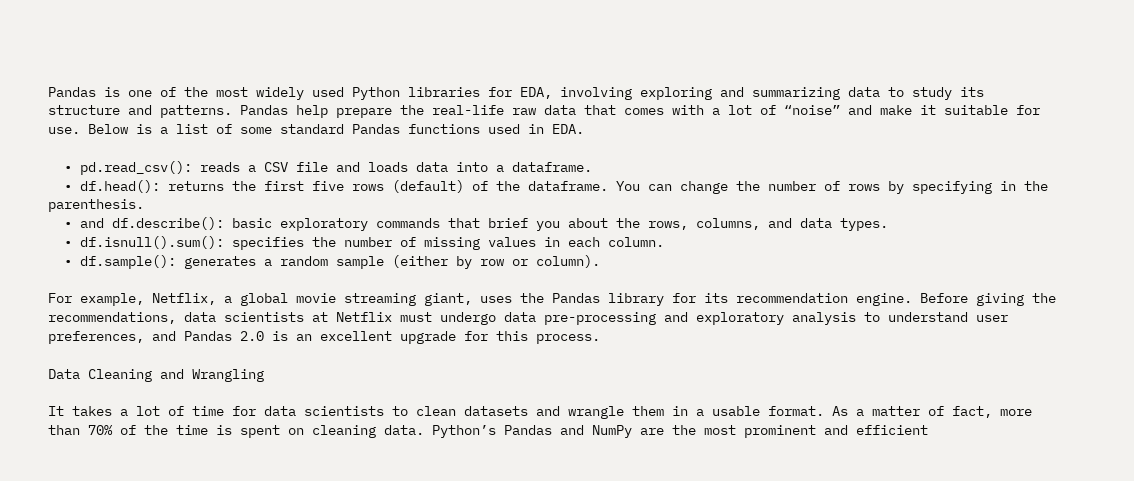Pandas is one of the most widely used Python libraries for EDA, involving exploring and summarizing data to study its structure and patterns. Pandas help prepare the real-life raw data that comes with a lot of “noise” and make it suitable for use. Below is a list of some standard Pandas functions used in EDA.

  • pd.read_csv(): reads a CSV file and loads data into a dataframe.
  • df.head(): returns the first five rows (default) of the dataframe. You can change the number of rows by specifying in the parenthesis.
  • and df.describe(): basic exploratory commands that brief you about the rows, columns, and data types.
  • df.isnull().sum(): specifies the number of missing values in each column.
  • df.sample(): generates a random sample (either by row or column).

For example, Netflix, a global movie streaming giant, uses the Pandas library for its recommendation engine. Before giving the recommendations, data scientists at Netflix must undergo data pre-processing and exploratory analysis to understand user preferences, and Pandas 2.0 is an excellent upgrade for this process.

Data Cleaning and Wrangling

It takes a lot of time for data scientists to clean datasets and wrangle them in a usable format. As a matter of fact, more than 70% of the time is spent on cleaning data. Python’s Pandas and NumPy are the most prominent and efficient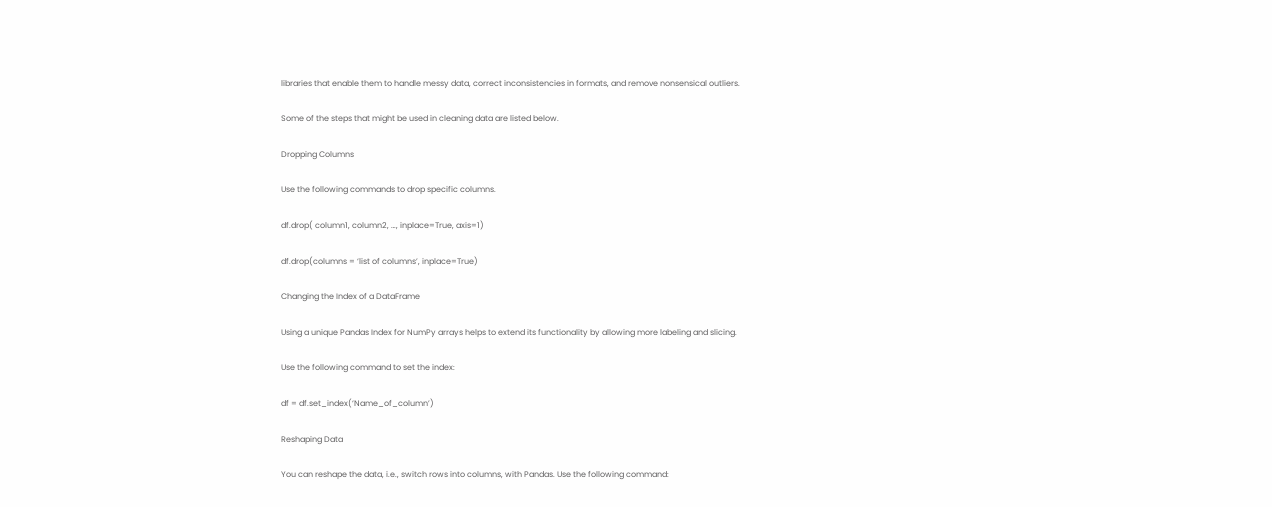libraries that enable them to handle messy data, correct inconsistencies in formats, and remove nonsensical outliers.

Some of the steps that might be used in cleaning data are listed below.

Dropping Columns

Use the following commands to drop specific columns.

df.drop( column1, column2, …, inplace=True, axis=1)

df.drop(columns = ‘list of columns’, inplace=True)

Changing the Index of a DataFrame

Using a unique Pandas Index for NumPy arrays helps to extend its functionality by allowing more labeling and slicing.

Use the following command to set the index:

df = df.set_index(‘Name_of_column’)

Reshaping Data

You can reshape the data, i.e., switch rows into columns, with Pandas. Use the following command: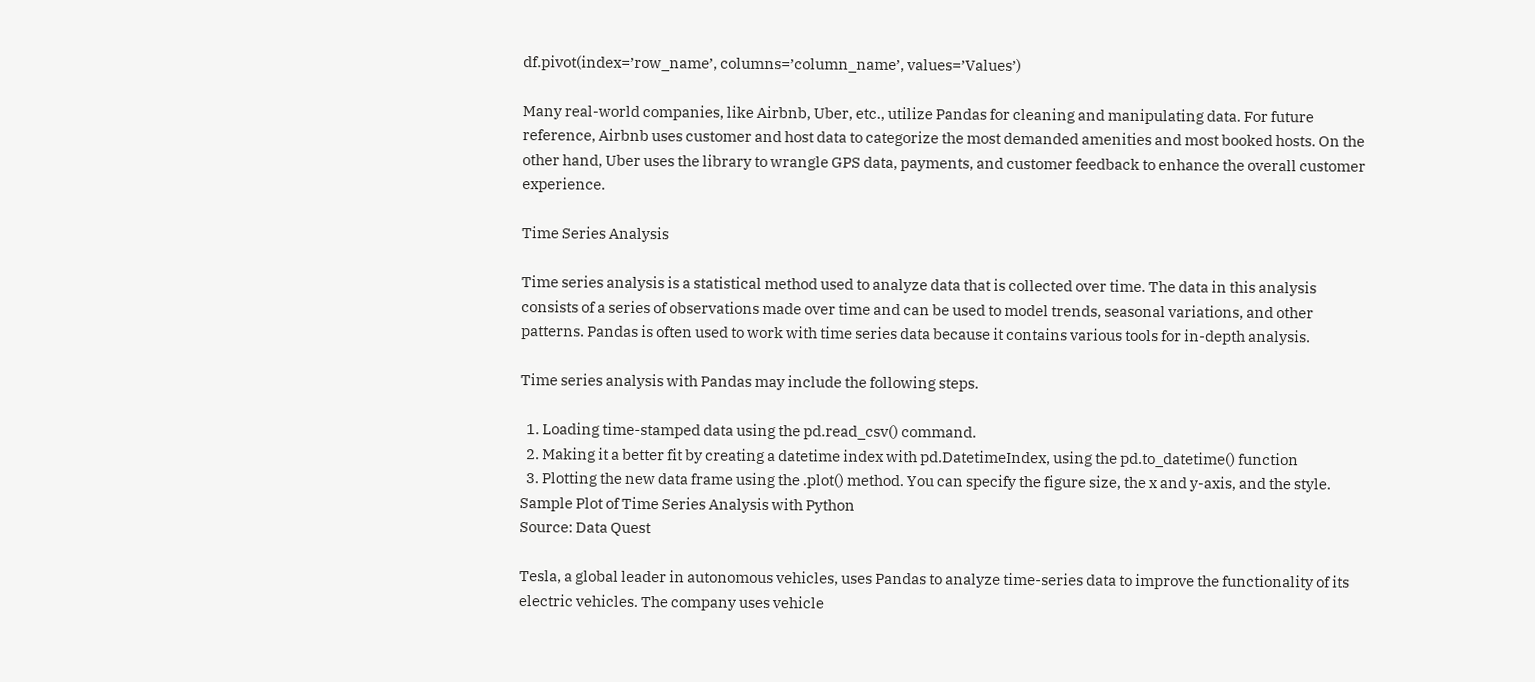df.pivot(index=’row_name’, columns=’column_name’, values=’Values’)

Many real-world companies, like Airbnb, Uber, etc., utilize Pandas for cleaning and manipulating data. For future reference, Airbnb uses customer and host data to categorize the most demanded amenities and most booked hosts. On the other hand, Uber uses the library to wrangle GPS data, payments, and customer feedback to enhance the overall customer experience.

Time Series Analysis

Time series analysis is a statistical method used to analyze data that is collected over time. The data in this analysis consists of a series of observations made over time and can be used to model trends, seasonal variations, and other patterns. Pandas is often used to work with time series data because it contains various tools for in-depth analysis.

Time series analysis with Pandas may include the following steps.

  1. Loading time-stamped data using the pd.read_csv() command.
  2. Making it a better fit by creating a datetime index with pd.DatetimeIndex, using the pd.to_datetime() function
  3. Plotting the new data frame using the .plot() method. You can specify the figure size, the x and y-axis, and the style.
Sample Plot of Time Series Analysis with Python
Source: Data Quest

Tesla, a global leader in autonomous vehicles, uses Pandas to analyze time-series data to improve the functionality of its electric vehicles. The company uses vehicle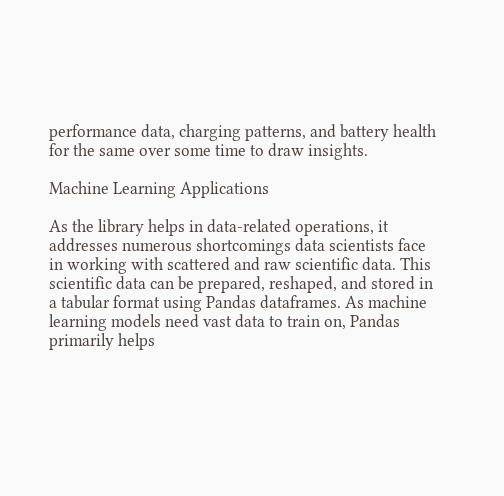performance data, charging patterns, and battery health for the same over some time to draw insights.

Machine Learning Applications

As the library helps in data-related operations, it addresses numerous shortcomings data scientists face in working with scattered and raw scientific data. This scientific data can be prepared, reshaped, and stored in a tabular format using Pandas dataframes. As machine learning models need vast data to train on, Pandas primarily helps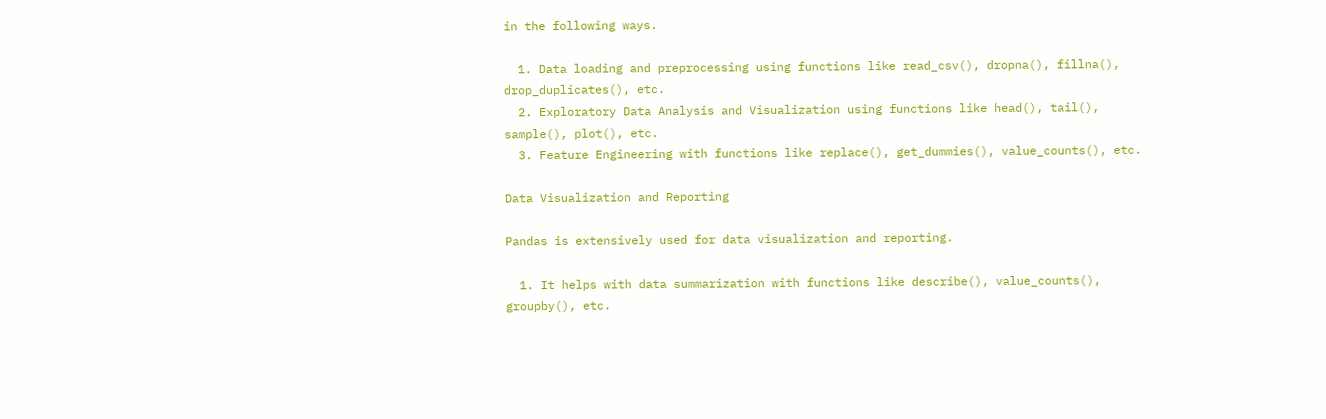in the following ways.

  1. Data loading and preprocessing using functions like read_csv(), dropna(), fillna(), drop_duplicates(), etc.
  2. Exploratory Data Analysis and Visualization using functions like head(), tail(), sample(), plot(), etc.
  3. Feature Engineering with functions like replace(), get_dummies(), value_counts(), etc.

Data Visualization and Reporting

Pandas is extensively used for data visualization and reporting.

  1. It helps with data summarization with functions like describe(), value_counts(), groupby(), etc.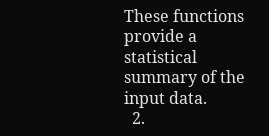These functions provide a statistical summary of the input data.
  2.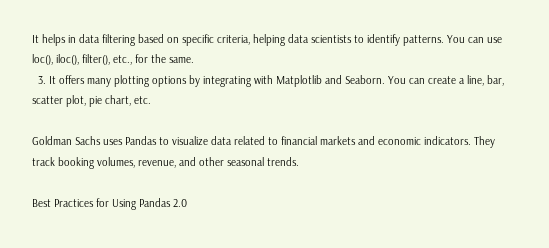It helps in data filtering based on specific criteria, helping data scientists to identify patterns. You can use  loc(), iloc(), filter(), etc., for the same.
  3. It offers many plotting options by integrating with Matplotlib and Seaborn. You can create a line, bar, scatter plot, pie chart, etc.

Goldman Sachs uses Pandas to visualize data related to financial markets and economic indicators. They track booking volumes, revenue, and other seasonal trends.

Best Practices for Using Pandas 2.0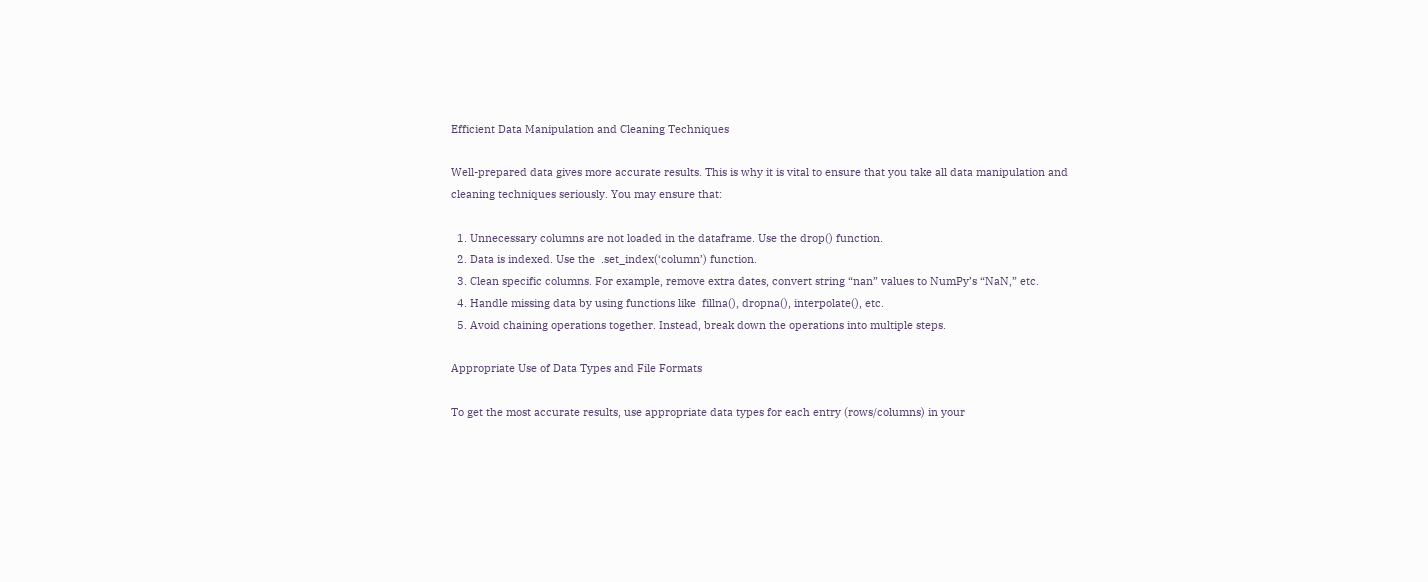Efficient Data Manipulation and Cleaning Techniques

Well-prepared data gives more accurate results. This is why it is vital to ensure that you take all data manipulation and cleaning techniques seriously. You may ensure that:

  1. Unnecessary columns are not loaded in the dataframe. Use the drop() function.
  2. Data is indexed. Use the  .set_index(‘column’) function.
  3. Clean specific columns. For example, remove extra dates, convert string “nan” values to NumPy’s “NaN,” etc.
  4. Handle missing data by using functions like  fillna(), dropna(), interpolate(), etc.
  5. Avoid chaining operations together. Instead, break down the operations into multiple steps.

Appropriate Use of Data Types and File Formats

To get the most accurate results, use appropriate data types for each entry (rows/columns) in your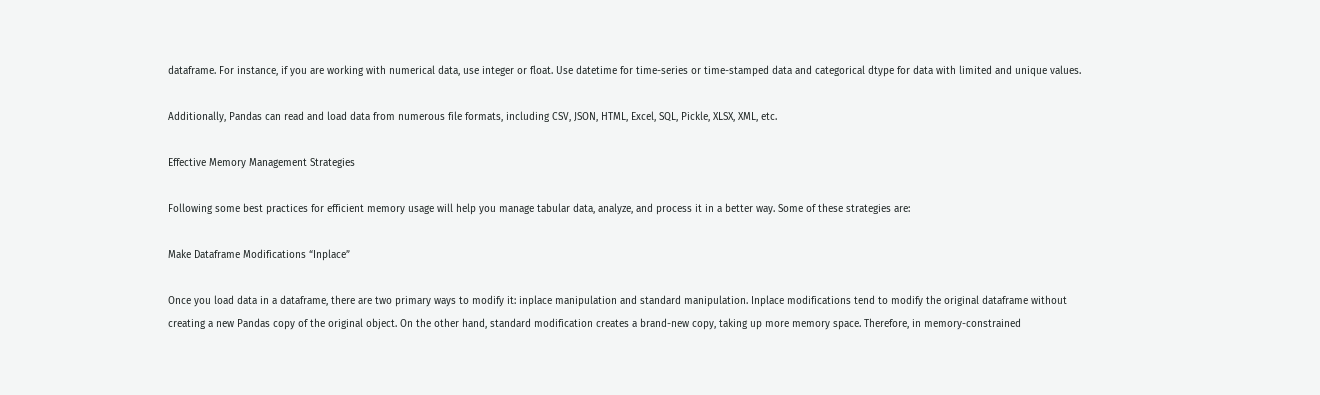dataframe. For instance, if you are working with numerical data, use integer or float. Use datetime for time-series or time-stamped data and categorical dtype for data with limited and unique values.

Additionally, Pandas can read and load data from numerous file formats, including CSV, JSON, HTML, Excel, SQL, Pickle, XLSX, XML, etc.

Effective Memory Management Strategies

Following some best practices for efficient memory usage will help you manage tabular data, analyze, and process it in a better way. Some of these strategies are:

Make Dataframe Modifications “Inplace”

Once you load data in a dataframe, there are two primary ways to modify it: inplace manipulation and standard manipulation. Inplace modifications tend to modify the original dataframe without creating a new Pandas copy of the original object. On the other hand, standard modification creates a brand-new copy, taking up more memory space. Therefore, in memory-constrained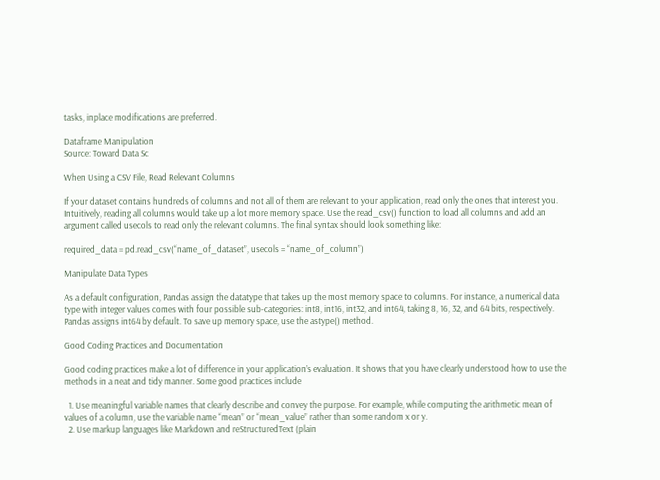tasks, inplace modifications are preferred.

Dataframe Manipulation
Source: Toward Data Sc

When Using a CSV File, Read Relevant Columns

If your dataset contains hundreds of columns and not all of them are relevant to your application, read only the ones that interest you. Intuitively, reading all columns would take up a lot more memory space. Use the read_csv() function to load all columns and add an argument called usecols to read only the relevant columns. The final syntax should look something like:

required_data = pd.read_csv(“name_of_dataset”, usecols = “name_of_column”)

Manipulate Data Types

As a default configuration, Pandas assign the datatype that takes up the most memory space to columns. For instance, a numerical data type with integer values comes with four possible sub-categories: int8, int16, int32, and int64, taking 8, 16, 32, and 64 bits, respectively. Pandas assigns int64 by default. To save up memory space, use the astype() method.

Good Coding Practices and Documentation

Good coding practices make a lot of difference in your application’s evaluation. It shows that you have clearly understood how to use the methods in a neat and tidy manner. Some good practices include

  1. Use meaningful variable names that clearly describe and convey the purpose. For example, while computing the arithmetic mean of values of a column, use the variable name “mean” or “mean_value” rather than some random x or y.
  2. Use markup languages like Markdown and reStructuredText (plain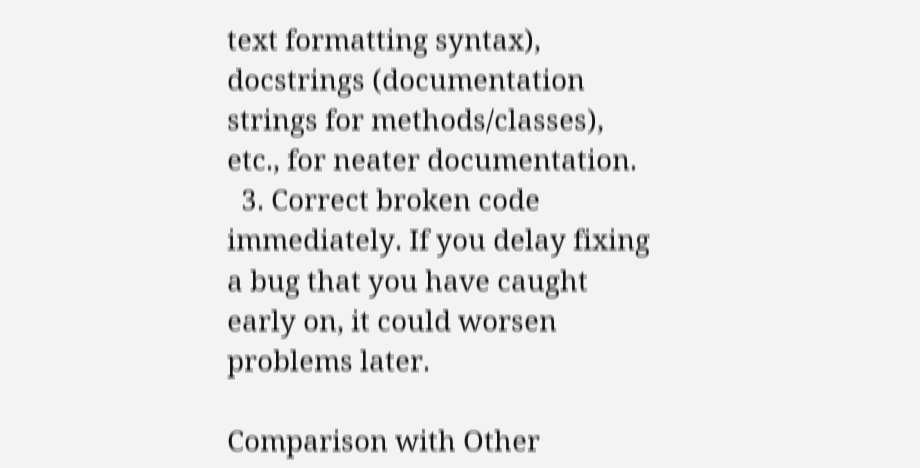text formatting syntax), docstrings (documentation strings for methods/classes), etc., for neater documentation.
  3. Correct broken code immediately. If you delay fixing a bug that you have caught early on, it could worsen problems later.

Comparison with Other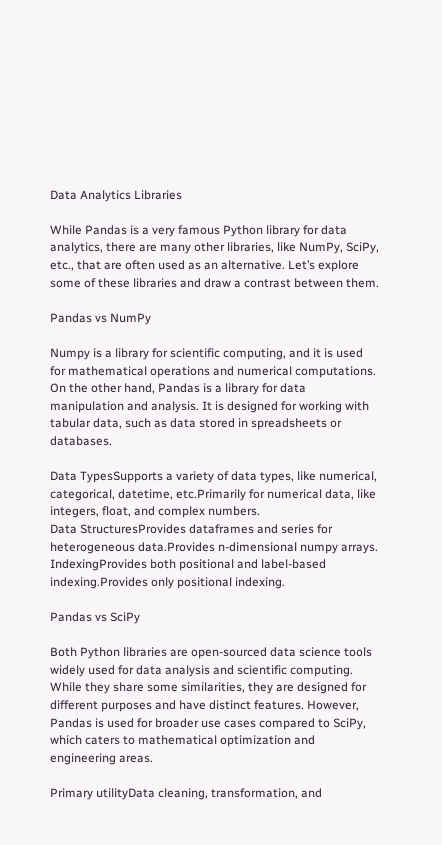Data Analytics Libraries

While Pandas is a very famous Python library for data analytics, there are many other libraries, like NumPy, SciPy, etc., that are often used as an alternative. Let’s explore some of these libraries and draw a contrast between them.

Pandas vs NumPy

Numpy is a library for scientific computing, and it is used for mathematical operations and numerical computations. On the other hand, Pandas is a library for data manipulation and analysis. It is designed for working with tabular data, such as data stored in spreadsheets or databases.

Data TypesSupports a variety of data types, like numerical, categorical, datetime, etc.Primarily for numerical data, like integers, float, and complex numbers.
Data StructuresProvides dataframes and series for heterogeneous data.Provides n-dimensional numpy arrays.
IndexingProvides both positional and label-based indexing.Provides only positional indexing.

Pandas vs SciPy

Both Python libraries are open-sourced data science tools widely used for data analysis and scientific computing. While they share some similarities, they are designed for different purposes and have distinct features. However, Pandas is used for broader use cases compared to SciPy, which caters to mathematical optimization and engineering areas.

Primary utilityData cleaning, transformation, and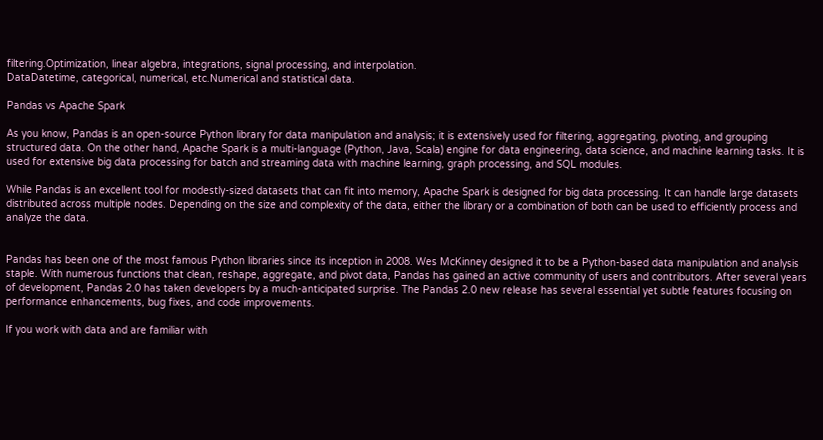filtering.Optimization, linear algebra, integrations, signal processing, and interpolation.
DataDatetime, categorical, numerical, etc.Numerical and statistical data.

Pandas vs Apache Spark

As you know, Pandas is an open-source Python library for data manipulation and analysis; it is extensively used for filtering, aggregating, pivoting, and grouping structured data. On the other hand, Apache Spark is a multi-language (Python, Java, Scala) engine for data engineering, data science, and machine learning tasks. It is used for extensive big data processing for batch and streaming data with machine learning, graph processing, and SQL modules.

While Pandas is an excellent tool for modestly-sized datasets that can fit into memory, Apache Spark is designed for big data processing. It can handle large datasets distributed across multiple nodes. Depending on the size and complexity of the data, either the library or a combination of both can be used to efficiently process and analyze the data.


Pandas has been one of the most famous Python libraries since its inception in 2008. Wes McKinney designed it to be a Python-based data manipulation and analysis staple. With numerous functions that clean, reshape, aggregate, and pivot data, Pandas has gained an active community of users and contributors. After several years of development, Pandas 2.0 has taken developers by a much-anticipated surprise. The Pandas 2.0 new release has several essential yet subtle features focusing on performance enhancements, bug fixes, and code improvements.

If you work with data and are familiar with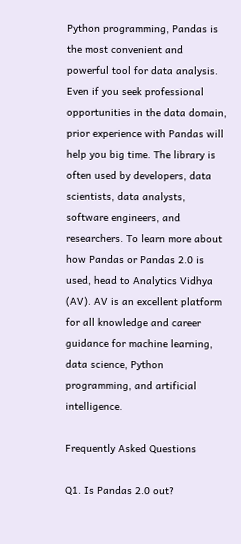Python programming, Pandas is the most convenient and powerful tool for data analysis. Even if you seek professional opportunities in the data domain, prior experience with Pandas will help you big time. The library is often used by developers, data scientists, data analysts, software engineers, and researchers. To learn more about how Pandas or Pandas 2.0 is used, head to Analytics Vidhya (AV). AV is an excellent platform for all knowledge and career guidance for machine learning, data science, Python programming, and artificial intelligence.

Frequently Asked Questions

Q1. Is Pandas 2.0 out?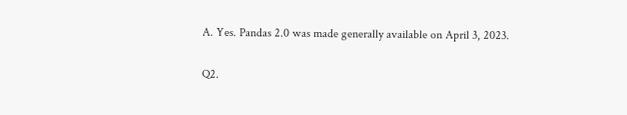A. Yes. Pandas 2.0 was made generally available on April 3, 2023.

Q2.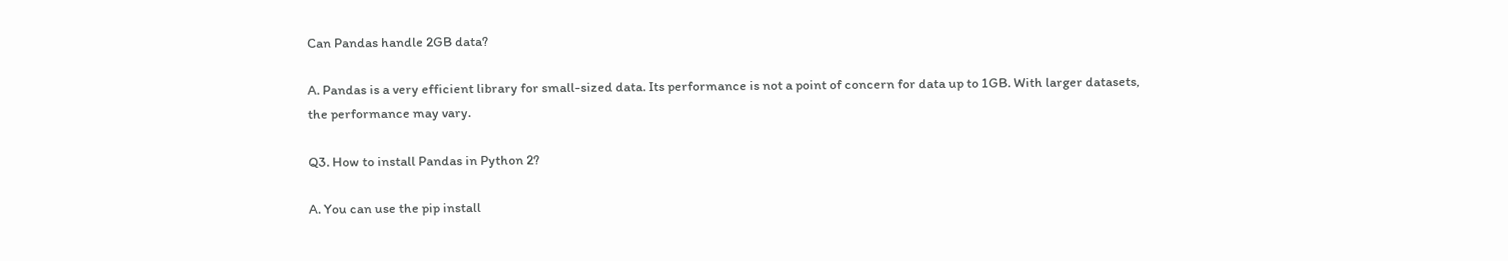Can Pandas handle 2GB data?

A. Pandas is a very efficient library for small-sized data. Its performance is not a point of concern for data up to 1GB. With larger datasets, the performance may vary.

Q3. How to install Pandas in Python 2?

A. You can use the pip install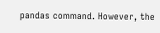pandas command. However, the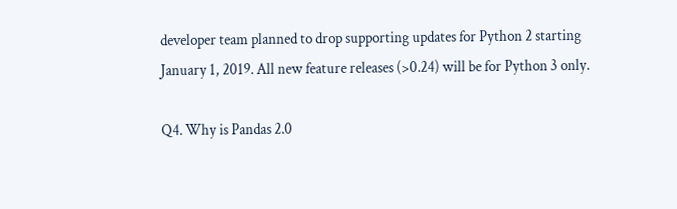developer team planned to drop supporting updates for Python 2 starting January 1, 2019. All new feature releases (>0.24) will be for Python 3 only.

Q4. Why is Pandas 2.0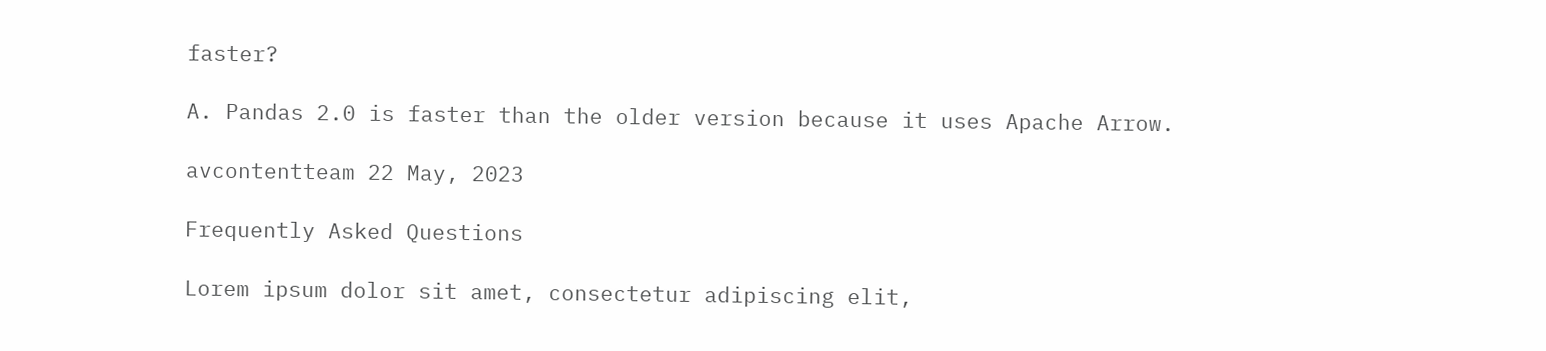faster?

A. Pandas 2.0 is faster than the older version because it uses Apache Arrow.

avcontentteam 22 May, 2023

Frequently Asked Questions

Lorem ipsum dolor sit amet, consectetur adipiscing elit,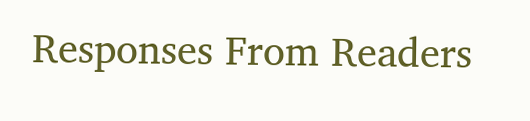Responses From Readers